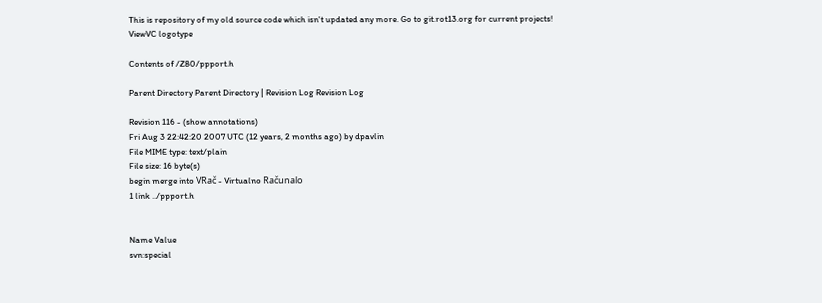This is repository of my old source code which isn't updated any more. Go to git.rot13.org for current projects!
ViewVC logotype

Contents of /Z80/ppport.h

Parent Directory Parent Directory | Revision Log Revision Log

Revision 116 - (show annotations)
Fri Aug 3 22:42:20 2007 UTC (12 years, 2 months ago) by dpavlin
File MIME type: text/plain
File size: 16 byte(s)
begin merge into VRač - Virtualno Računalo
1 link ../ppport.h


Name Value
svn:special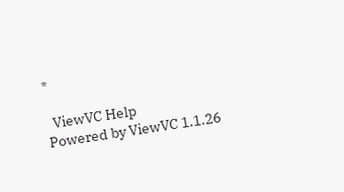*

  ViewVC Help
Powered by ViewVC 1.1.26